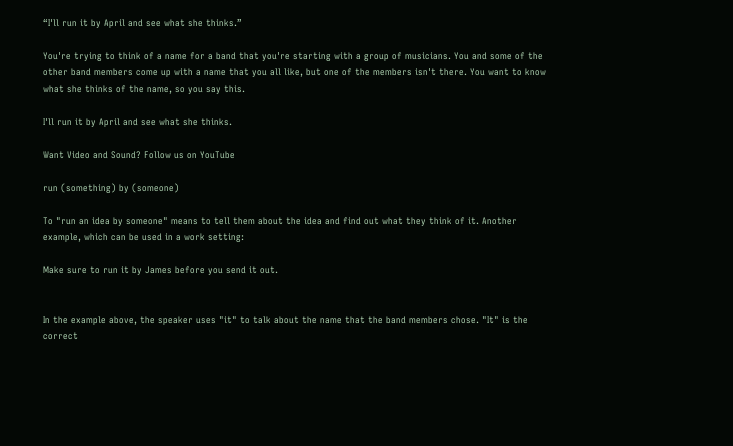“I'll run it by April and see what she thinks.”

You're trying to think of a name for a band that you're starting with a group of musicians. You and some of the other band members come up with a name that you all like, but one of the members isn't there. You want to know what she thinks of the name, so you say this.

I'll run it by April and see what she thinks.

Want Video and Sound? Follow us on YouTube

run (something) by (someone)

To "run an idea by someone" means to tell them about the idea and find out what they think of it. Another example, which can be used in a work setting:

Make sure to run it by James before you send it out.


In the example above, the speaker uses "it" to talk about the name that the band members chose. "It" is the correct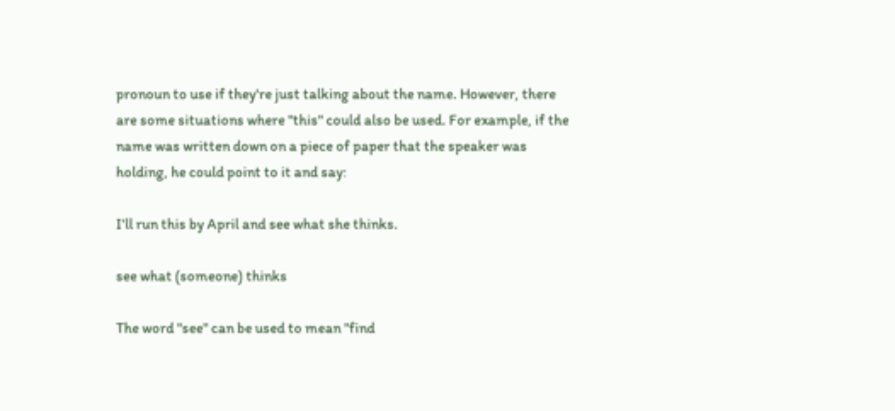pronoun to use if they're just talking about the name. However, there are some situations where "this" could also be used. For example, if the name was written down on a piece of paper that the speaker was holding, he could point to it and say:

I'll run this by April and see what she thinks.

see what (someone) thinks

The word "see" can be used to mean "find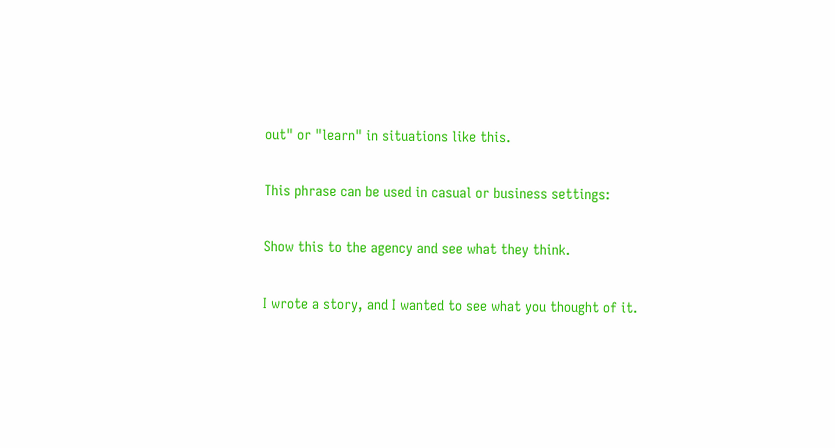out" or "learn" in situations like this.

This phrase can be used in casual or business settings:

Show this to the agency and see what they think.

I wrote a story, and I wanted to see what you thought of it.